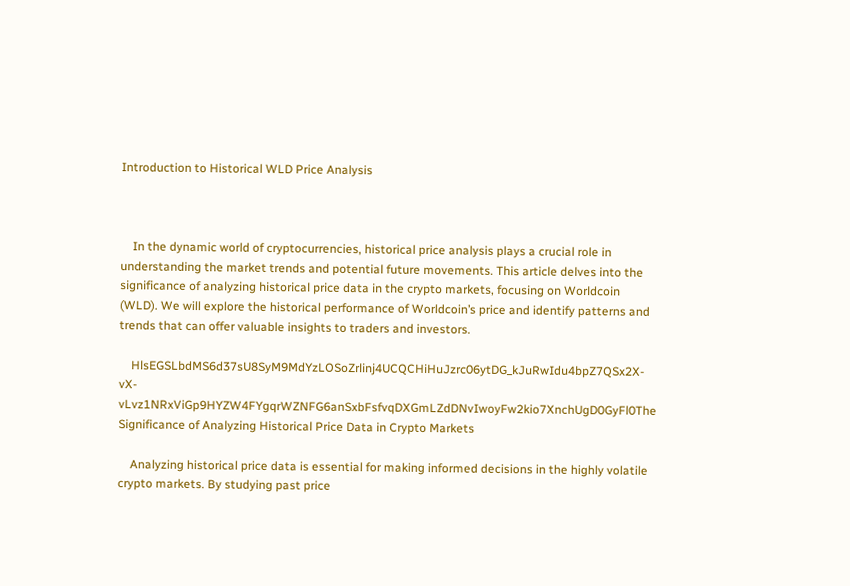Introduction to Historical WLD Price Analysis



    In the dynamic world of cryptocurrencies, historical price analysis plays a crucial role in understanding the market trends and potential future movements. This article delves into the significance of analyzing historical price data in the crypto markets, focusing on Worldcoin (WLD). We will explore the historical performance of Worldcoin’s price and identify patterns and trends that can offer valuable insights to traders and investors.

    HlsEGSLbdMS6d37sU8SyM9MdYzLOSoZrlinj4UCQCHiHuJzrc06ytDG_kJuRwIdu4bpZ7QSx2X-vX-vLvz1NRxViGp9HYZW4FYgqrWZNFG6anSxbFsfvqDXGmLZdDNvIwoyFw2kio7XnchUgD0GyFl0The Significance of Analyzing Historical Price Data in Crypto Markets

    Analyzing historical price data is essential for making informed decisions in the highly volatile crypto markets. By studying past price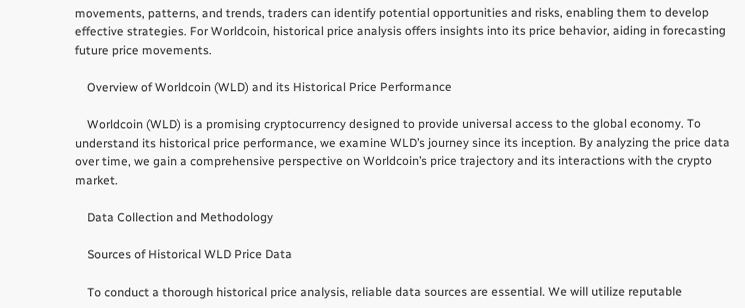movements, patterns, and trends, traders can identify potential opportunities and risks, enabling them to develop effective strategies. For Worldcoin, historical price analysis offers insights into its price behavior, aiding in forecasting future price movements.

    Overview of Worldcoin (WLD) and its Historical Price Performance

    Worldcoin (WLD) is a promising cryptocurrency designed to provide universal access to the global economy. To understand its historical price performance, we examine WLD’s journey since its inception. By analyzing the price data over time, we gain a comprehensive perspective on Worldcoin’s price trajectory and its interactions with the crypto market.

    Data Collection and Methodology

    Sources of Historical WLD Price Data

    To conduct a thorough historical price analysis, reliable data sources are essential. We will utilize reputable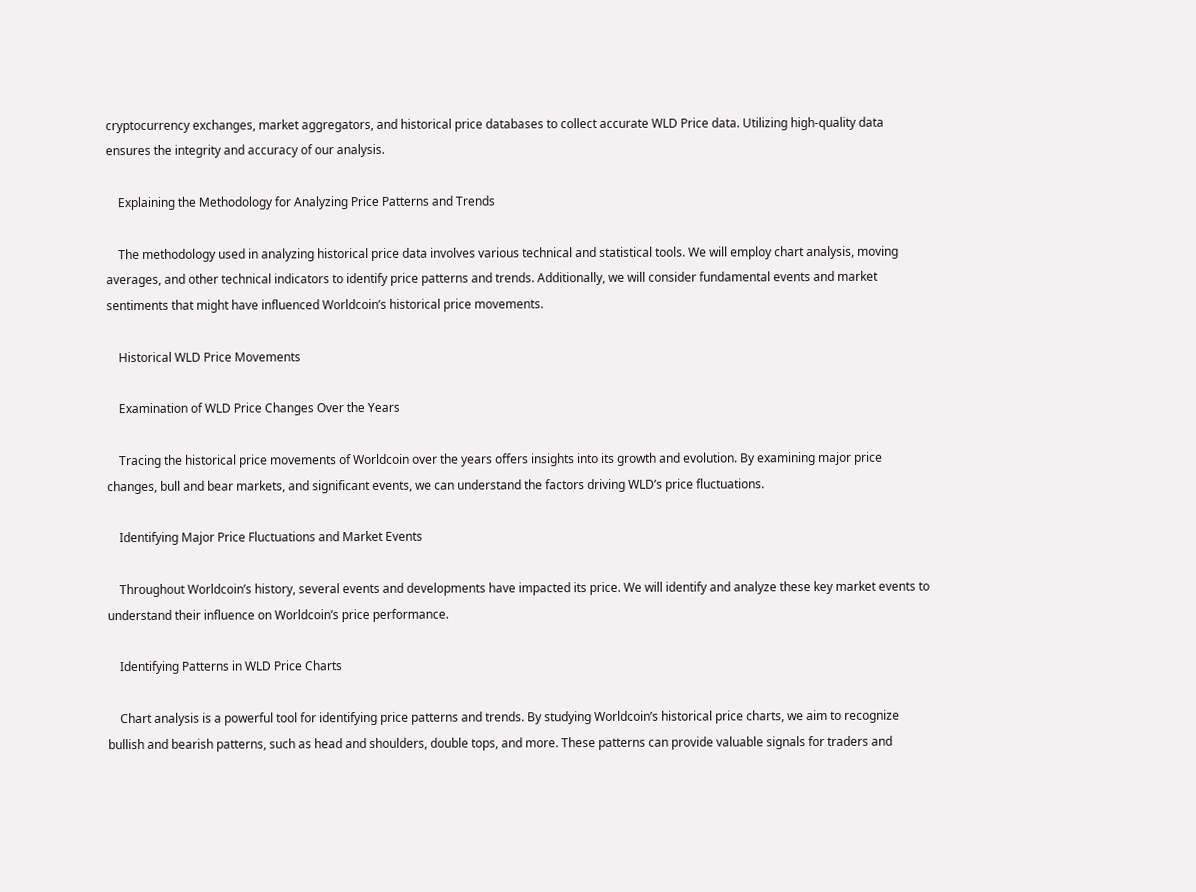cryptocurrency exchanges, market aggregators, and historical price databases to collect accurate WLD Price data. Utilizing high-quality data ensures the integrity and accuracy of our analysis.

    Explaining the Methodology for Analyzing Price Patterns and Trends

    The methodology used in analyzing historical price data involves various technical and statistical tools. We will employ chart analysis, moving averages, and other technical indicators to identify price patterns and trends. Additionally, we will consider fundamental events and market sentiments that might have influenced Worldcoin’s historical price movements.

    Historical WLD Price Movements

    Examination of WLD Price Changes Over the Years

    Tracing the historical price movements of Worldcoin over the years offers insights into its growth and evolution. By examining major price changes, bull and bear markets, and significant events, we can understand the factors driving WLD’s price fluctuations.

    Identifying Major Price Fluctuations and Market Events

    Throughout Worldcoin’s history, several events and developments have impacted its price. We will identify and analyze these key market events to understand their influence on Worldcoin’s price performance.

    Identifying Patterns in WLD Price Charts

    Chart analysis is a powerful tool for identifying price patterns and trends. By studying Worldcoin’s historical price charts, we aim to recognize bullish and bearish patterns, such as head and shoulders, double tops, and more. These patterns can provide valuable signals for traders and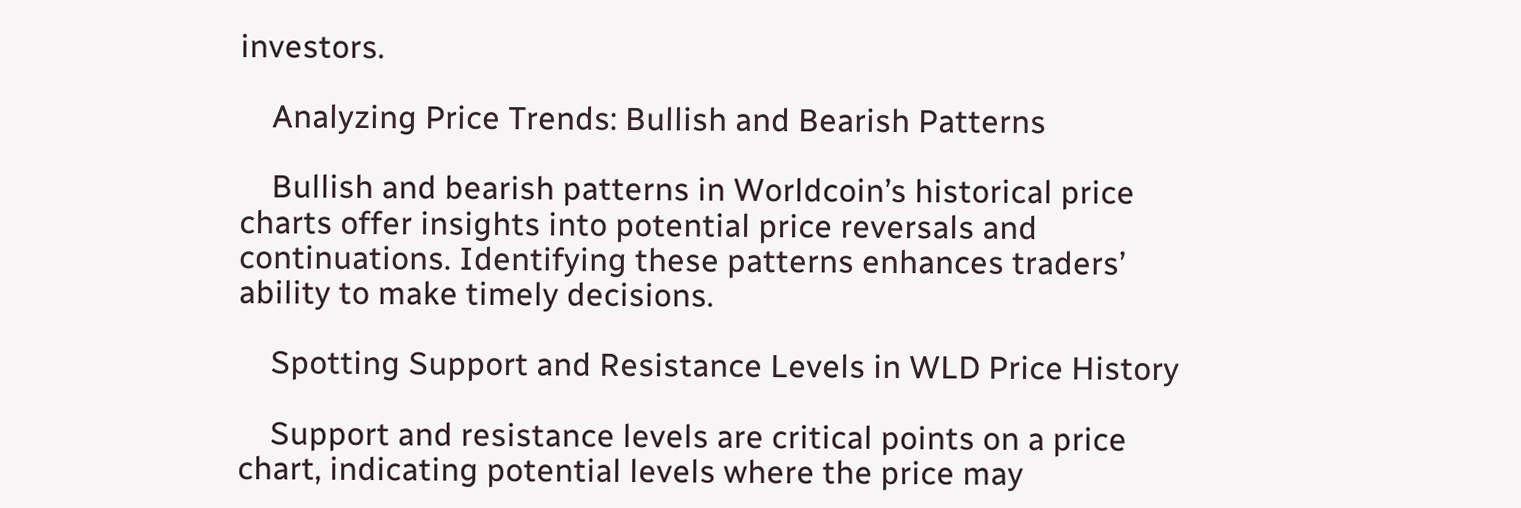investors.

    Analyzing Price Trends: Bullish and Bearish Patterns

    Bullish and bearish patterns in Worldcoin’s historical price charts offer insights into potential price reversals and continuations. Identifying these patterns enhances traders’ ability to make timely decisions.

    Spotting Support and Resistance Levels in WLD Price History

    Support and resistance levels are critical points on a price chart, indicating potential levels where the price may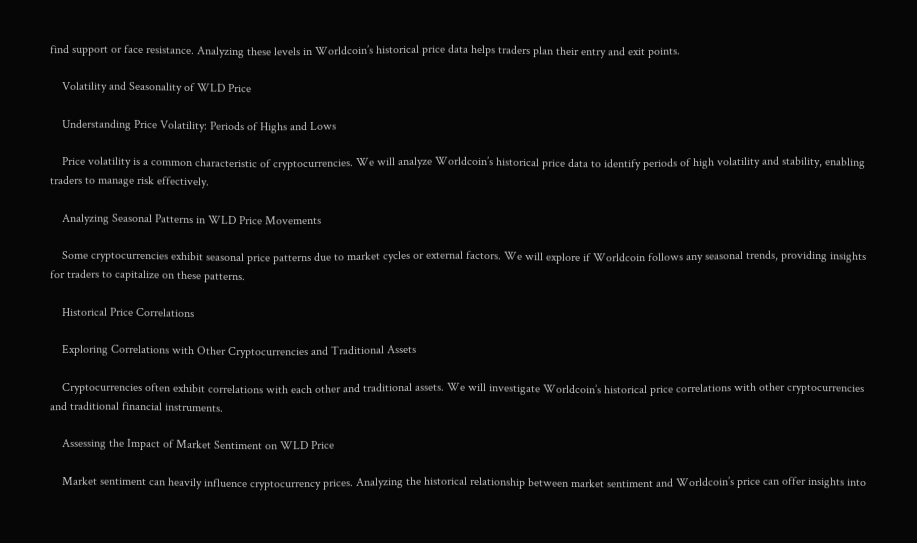find support or face resistance. Analyzing these levels in Worldcoin’s historical price data helps traders plan their entry and exit points.

    Volatility and Seasonality of WLD Price

    Understanding Price Volatility: Periods of Highs and Lows

    Price volatility is a common characteristic of cryptocurrencies. We will analyze Worldcoin’s historical price data to identify periods of high volatility and stability, enabling traders to manage risk effectively.

    Analyzing Seasonal Patterns in WLD Price Movements

    Some cryptocurrencies exhibit seasonal price patterns due to market cycles or external factors. We will explore if Worldcoin follows any seasonal trends, providing insights for traders to capitalize on these patterns.

    Historical Price Correlations

    Exploring Correlations with Other Cryptocurrencies and Traditional Assets

    Cryptocurrencies often exhibit correlations with each other and traditional assets. We will investigate Worldcoin’s historical price correlations with other cryptocurrencies and traditional financial instruments.

    Assessing the Impact of Market Sentiment on WLD Price

    Market sentiment can heavily influence cryptocurrency prices. Analyzing the historical relationship between market sentiment and Worldcoin’s price can offer insights into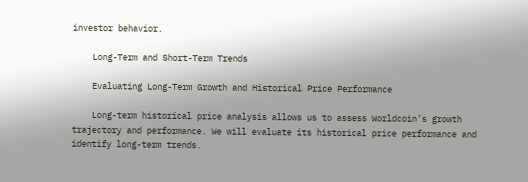investor behavior.

    Long-Term and Short-Term Trends

    Evaluating Long-Term Growth and Historical Price Performance

    Long-term historical price analysis allows us to assess Worldcoin’s growth trajectory and performance. We will evaluate its historical price performance and identify long-term trends.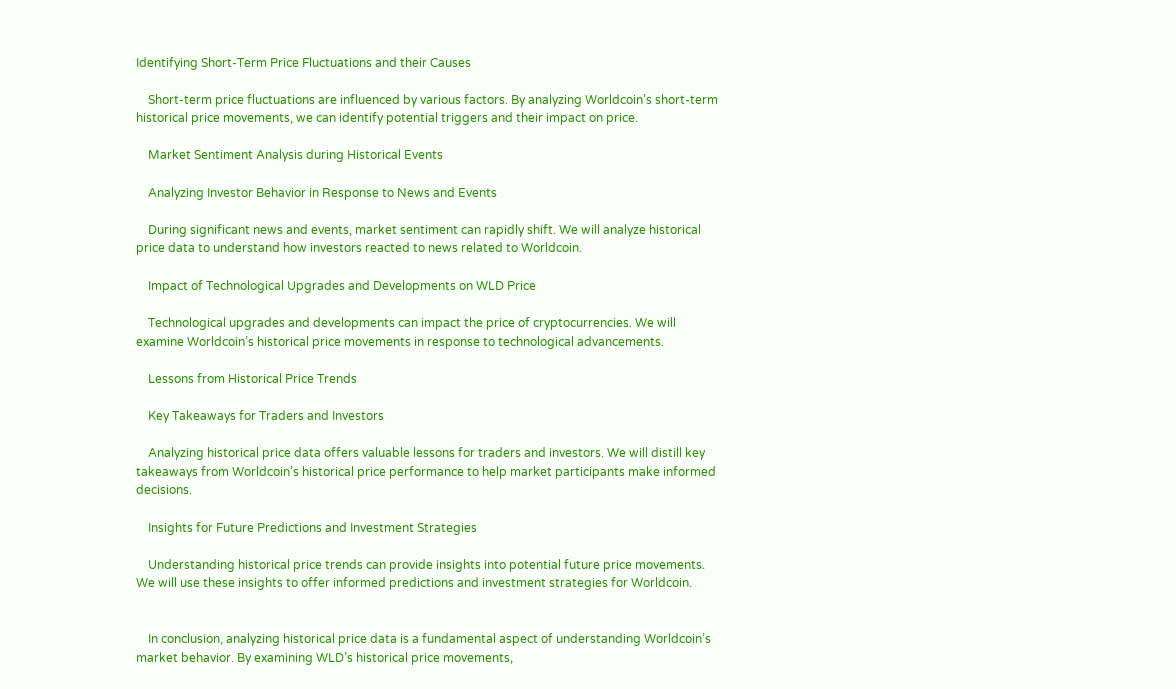Identifying Short-Term Price Fluctuations and their Causes

    Short-term price fluctuations are influenced by various factors. By analyzing Worldcoin’s short-term historical price movements, we can identify potential triggers and their impact on price.

    Market Sentiment Analysis during Historical Events

    Analyzing Investor Behavior in Response to News and Events

    During significant news and events, market sentiment can rapidly shift. We will analyze historical price data to understand how investors reacted to news related to Worldcoin.

    Impact of Technological Upgrades and Developments on WLD Price

    Technological upgrades and developments can impact the price of cryptocurrencies. We will examine Worldcoin’s historical price movements in response to technological advancements.

    Lessons from Historical Price Trends

    Key Takeaways for Traders and Investors

    Analyzing historical price data offers valuable lessons for traders and investors. We will distill key takeaways from Worldcoin’s historical price performance to help market participants make informed decisions.

    Insights for Future Predictions and Investment Strategies

    Understanding historical price trends can provide insights into potential future price movements. We will use these insights to offer informed predictions and investment strategies for Worldcoin.


    In conclusion, analyzing historical price data is a fundamental aspect of understanding Worldcoin’s market behavior. By examining WLD’s historical price movements,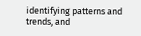identifying patterns and trends, and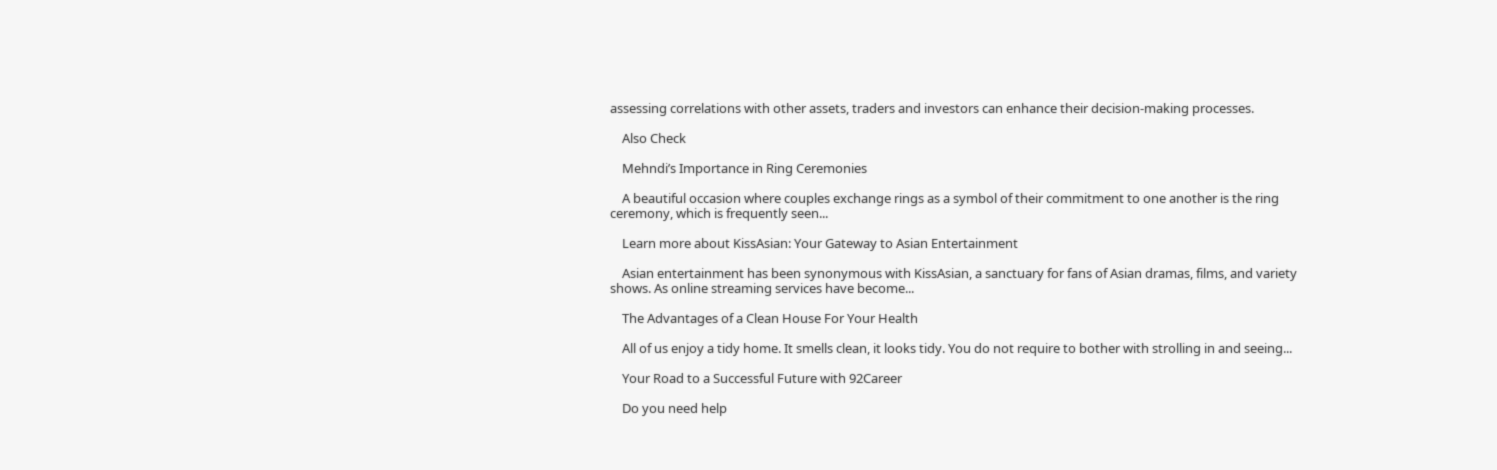assessing correlations with other assets, traders and investors can enhance their decision-making processes.

    Also Check

    Mehndi’s Importance in Ring Ceremonies

    A beautiful occasion where couples exchange rings as a symbol of their commitment to one another is the ring ceremony, which is frequently seen...

    Learn more about KissAsian: Your Gateway to Asian Entertainment

    Asian entertainment has been synonymous with KissAsian, a sanctuary for fans of Asian dramas, films, and variety shows. As online streaming services have become...

    The Advantages of a Clean House For Your Health

    All of us enjoy a tidy home. It smells clean, it looks tidy. You do not require to bother with strolling in and seeing...

    Your Road to a Successful Future with 92Career

    Do you need help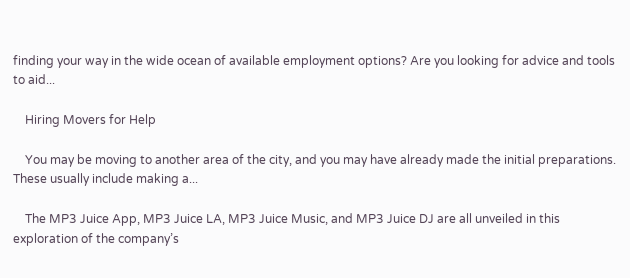finding your way in the wide ocean of available employment options? Are you looking for advice and tools to aid...

    Hiring Movers for Help

    You may be moving to another area of the city, and you may have already made the initial preparations. These usually include making a...

    The MP3 Juice App, MP3 Juice LA, MP3 Juice Music, and MP3 Juice DJ are all unveiled in this exploration of the company’s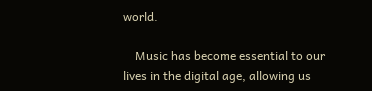world.

    Music has become essential to our lives in the digital age, allowing us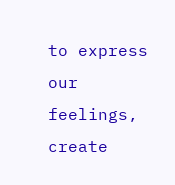to express our feelings, create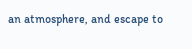an atmosphere, and escape to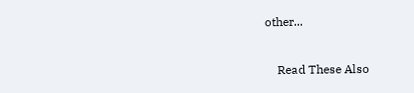other...

    Read These Also